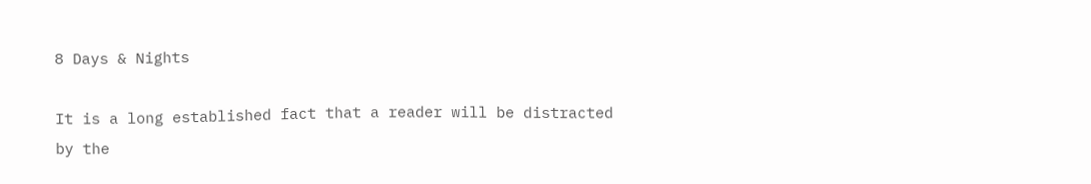8 Days & Nights

It is a long established fact that a reader will be distracted by the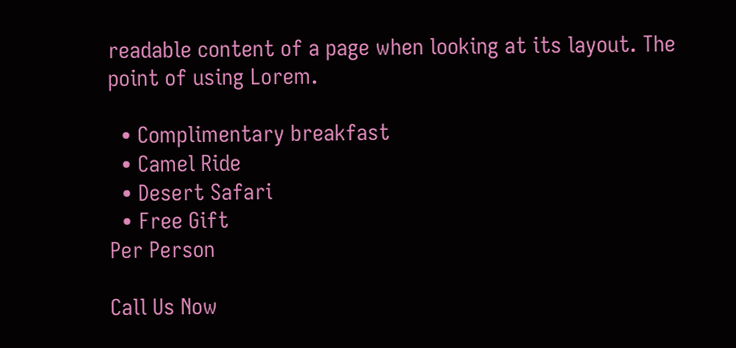readable content of a page when looking at its layout. The point of using Lorem.

  • Complimentary breakfast
  • Camel Ride
  • Desert Safari
  • Free Gift
Per Person

Call Us Now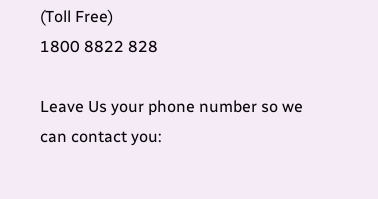(Toll Free)
1800 8822 828

Leave Us your phone number so we can contact you: